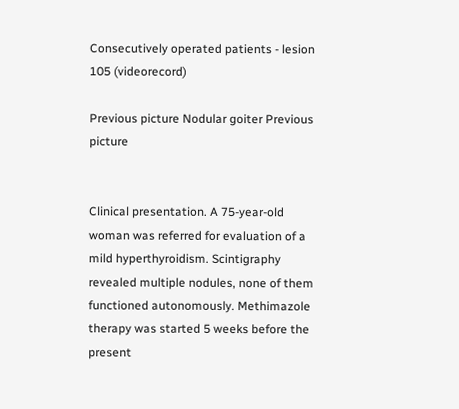Consecutively operated patients - lesion 105 (videorecord)

Previous picture Nodular goiter Previous picture


Clinical presentation. A 75-year-old woman was referred for evaluation of a mild hyperthyroidism. Scintigraphy revealed multiple nodules, none of them functioned autonomously. Methimazole therapy was started 5 weeks before the present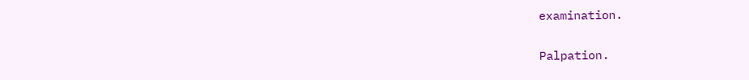examination.

Palpation.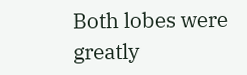Both lobes were greatly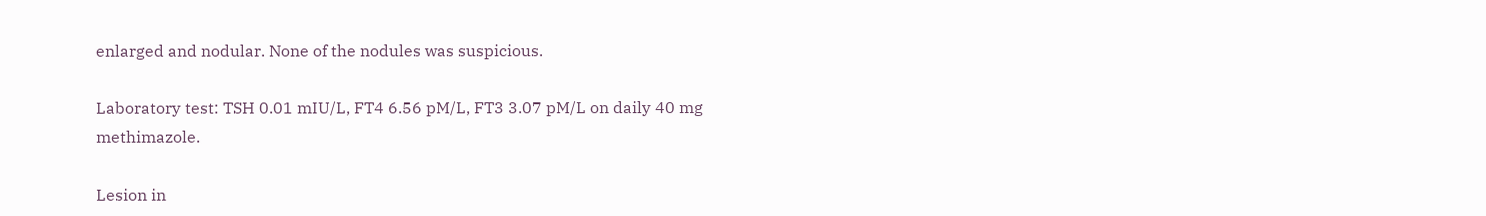enlarged and nodular. None of the nodules was suspicious.

Laboratory test: TSH 0.01 mIU/L, FT4 6.56 pM/L, FT3 3.07 pM/L on daily 40 mg methimazole.

Lesion in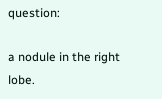question:

a nodule in the right lobe.